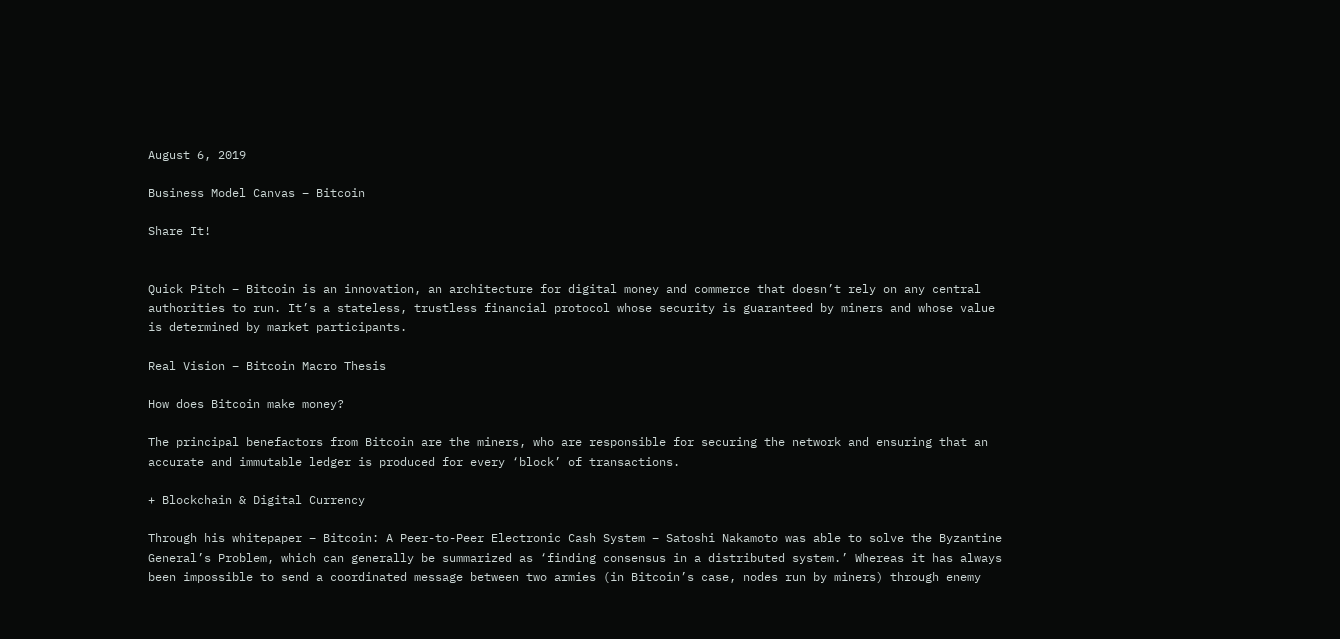August 6, 2019

Business Model Canvas – Bitcoin

Share It!


Quick Pitch – Bitcoin is an innovation, an architecture for digital money and commerce that doesn’t rely on any central authorities to run. It’s a stateless, trustless financial protocol whose security is guaranteed by miners and whose value is determined by market participants.

Real Vision – Bitcoin Macro Thesis

How does Bitcoin make money?

The principal benefactors from Bitcoin are the miners, who are responsible for securing the network and ensuring that an accurate and immutable ledger is produced for every ‘block’ of transactions.

+ Blockchain & Digital Currency

Through his whitepaper – Bitcoin: A Peer-to-Peer Electronic Cash System – Satoshi Nakamoto was able to solve the Byzantine General’s Problem, which can generally be summarized as ‘finding consensus in a distributed system.’ Whereas it has always been impossible to send a coordinated message between two armies (in Bitcoin’s case, nodes run by miners) through enemy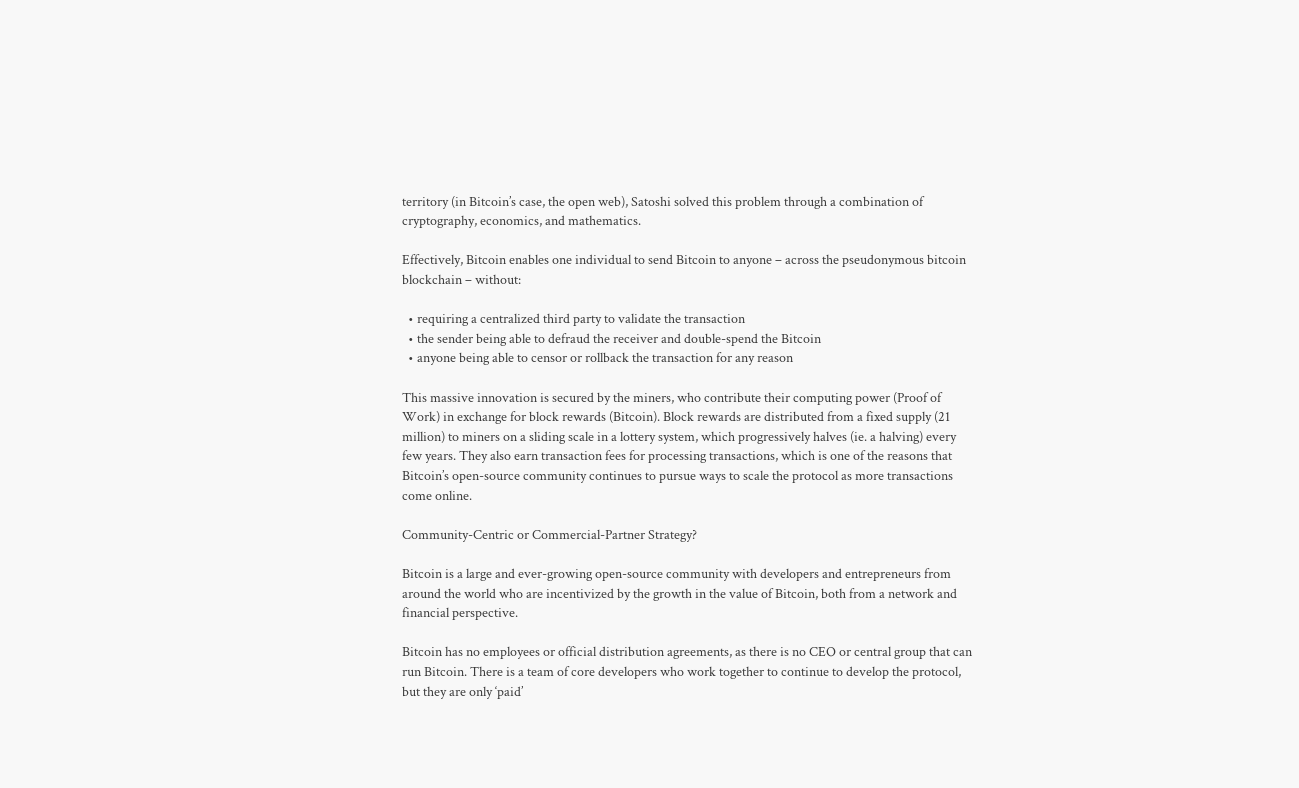territory (in Bitcoin’s case, the open web), Satoshi solved this problem through a combination of cryptography, economics, and mathematics.

Effectively, Bitcoin enables one individual to send Bitcoin to anyone – across the pseudonymous bitcoin blockchain – without:

  • requiring a centralized third party to validate the transaction
  • the sender being able to defraud the receiver and double-spend the Bitcoin
  • anyone being able to censor or rollback the transaction for any reason

This massive innovation is secured by the miners, who contribute their computing power (Proof of Work) in exchange for block rewards (Bitcoin). Block rewards are distributed from a fixed supply (21 million) to miners on a sliding scale in a lottery system, which progressively halves (ie. a halving) every few years. They also earn transaction fees for processing transactions, which is one of the reasons that Bitcoin’s open-source community continues to pursue ways to scale the protocol as more transactions come online.

Community-Centric or Commercial-Partner Strategy?

Bitcoin is a large and ever-growing open-source community with developers and entrepreneurs from around the world who are incentivized by the growth in the value of Bitcoin, both from a network and financial perspective.

Bitcoin has no employees or official distribution agreements, as there is no CEO or central group that can run Bitcoin. There is a team of core developers who work together to continue to develop the protocol, but they are only ‘paid’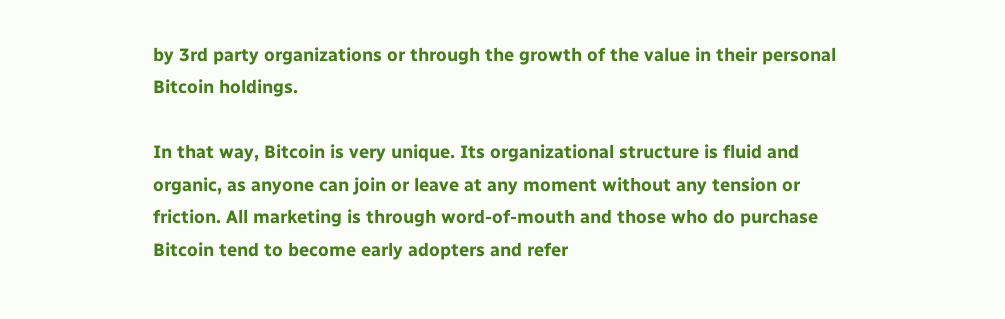by 3rd party organizations or through the growth of the value in their personal Bitcoin holdings.

In that way, Bitcoin is very unique. Its organizational structure is fluid and organic, as anyone can join or leave at any moment without any tension or friction. All marketing is through word-of-mouth and those who do purchase Bitcoin tend to become early adopters and refer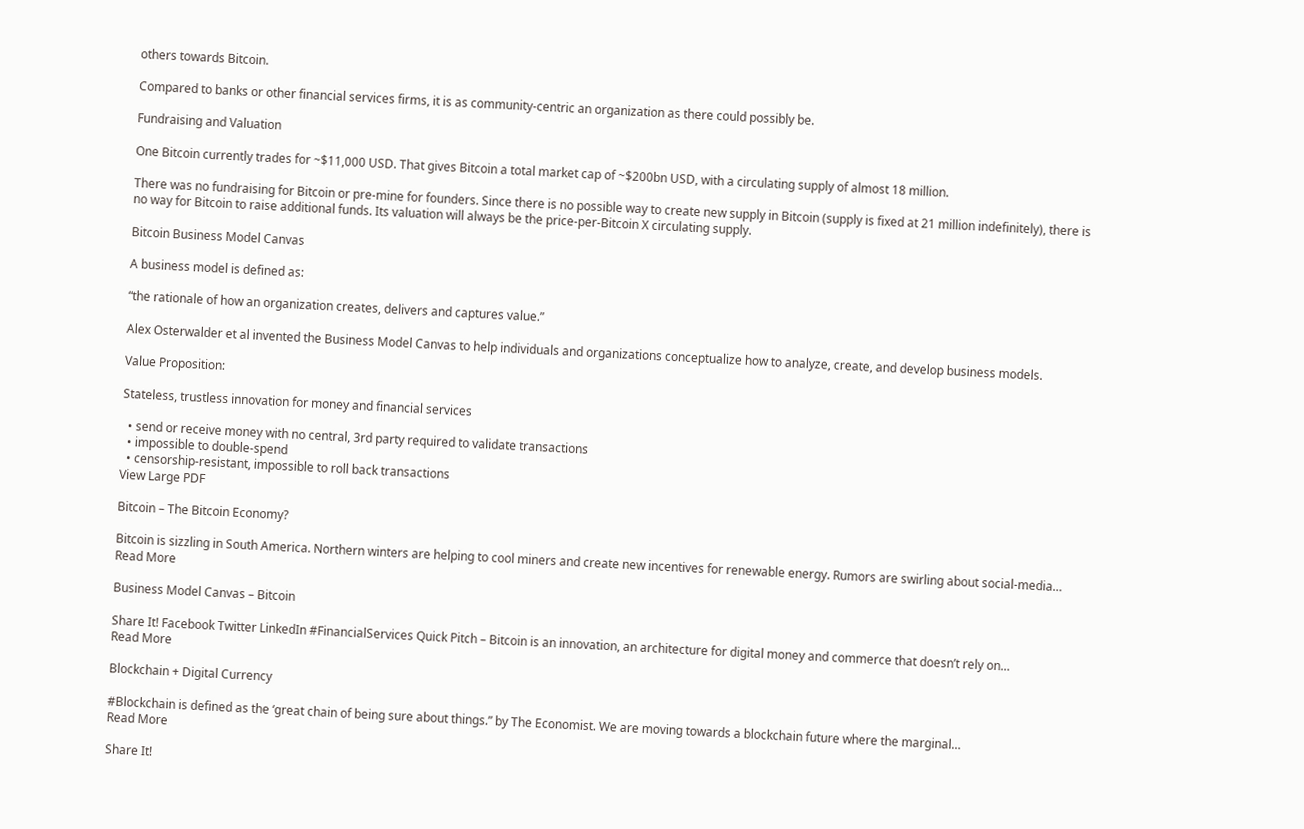others towards Bitcoin.

Compared to banks or other financial services firms, it is as community-centric an organization as there could possibly be.

Fundraising and Valuation

One Bitcoin currently trades for ~$11,000 USD. That gives Bitcoin a total market cap of ~$200bn USD, with a circulating supply of almost 18 million.

There was no fundraising for Bitcoin or pre-mine for founders. Since there is no possible way to create new supply in Bitcoin (supply is fixed at 21 million indefinitely), there is no way for Bitcoin to raise additional funds. Its valuation will always be the price-per-Bitcoin X circulating supply.

Bitcoin Business Model Canvas

A business model is defined as:

“the rationale of how an organization creates, delivers and captures value.”

Alex Osterwalder et al invented the Business Model Canvas to help individuals and organizations conceptualize how to analyze, create, and develop business models.

Value Proposition:

Stateless, trustless innovation for money and financial services

  • send or receive money with no central, 3rd party required to validate transactions
  • impossible to double-spend
  • censorship-resistant, impossible to roll back transactions
View Large PDF

Bitcoin – The Bitcoin Economy?

Bitcoin is sizzling in South America. Northern winters are helping to cool miners and create new incentives for renewable energy. Rumors are swirling about social-media…
Read More

Business Model Canvas – Bitcoin

Share It! Facebook Twitter LinkedIn #FinancialServices Quick Pitch – Bitcoin is an innovation, an architecture for digital money and commerce that doesn’t rely on…
Read More

Blockchain + Digital Currency

#Blockchain is defined as the ‘great chain of being sure about things.” by The Economist. We are moving towards a blockchain future where the marginal…
Read More

Share It!